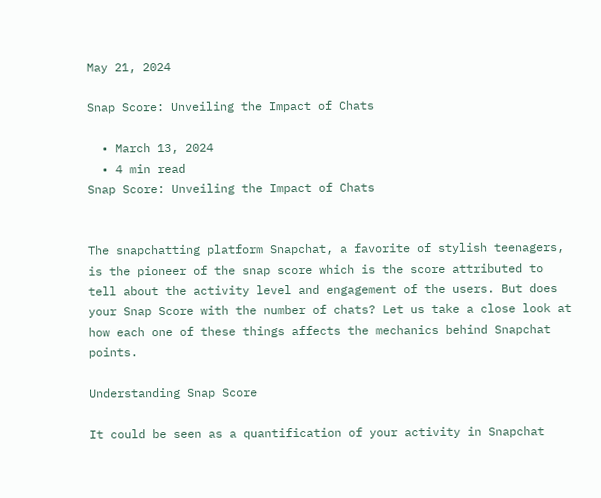May 21, 2024

Snap Score: Unveiling the Impact of Chats

  • March 13, 2024
  • 4 min read
Snap Score: Unveiling the Impact of Chats


The snapchatting platform Snapchat, a favorite of stylish teenagers, is the pioneer of the snap score which is the score attributed to tell about the activity level and engagement of the users. But does your Snap Score with the number of chats? Let us take a close look at how each one of these things affects the mechanics behind Snapchat points.

Understanding Snap Score

It could be seen as a quantification of your activity in Snapchat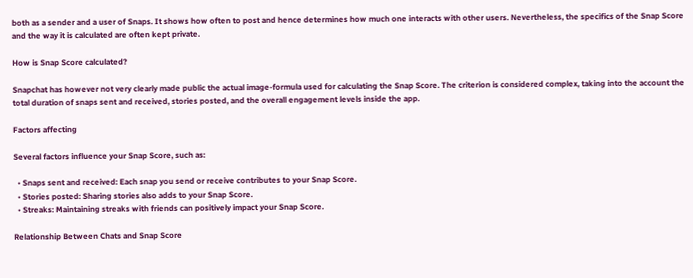both as a sender and a user of Snaps. It shows how often to post and hence determines how much one interacts with other users. Nevertheless, the specifics of the Snap Score and the way it is calculated are often kept private.

How is Snap Score calculated?

Snapchat has however not very clearly made public the actual image-formula used for calculating the Snap Score. The criterion is considered complex, taking into the account the total duration of snaps sent and received, stories posted, and the overall engagement levels inside the app.

Factors affecting

Several factors influence your Snap Score, such as:

  • Snaps sent and received: Each snap you send or receive contributes to your Snap Score.
  • Stories posted: Sharing stories also adds to your Snap Score.
  • Streaks: Maintaining streaks with friends can positively impact your Snap Score.

Relationship Between Chats and Snap Score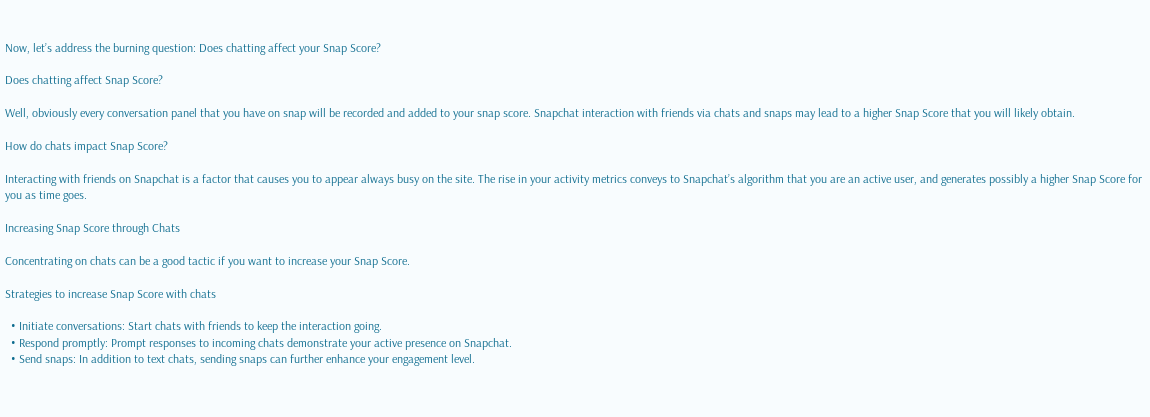Now, let’s address the burning question: Does chatting affect your Snap Score?

Does chatting affect Snap Score?

Well, obviously every conversation panel that you have on snap will be recorded and added to your snap score. Snapchat interaction with friends via chats and snaps may lead to a higher Snap Score that you will likely obtain.

How do chats impact Snap Score?

Interacting with friends on Snapchat is a factor that causes you to appear always busy on the site. The rise in your activity metrics conveys to Snapchat’s algorithm that you are an active user, and generates possibly a higher Snap Score for you as time goes.

Increasing Snap Score through Chats

Concentrating on chats can be a good tactic if you want to increase your Snap Score.

Strategies to increase Snap Score with chats

  • Initiate conversations: Start chats with friends to keep the interaction going.
  • Respond promptly: Prompt responses to incoming chats demonstrate your active presence on Snapchat.
  • Send snaps: In addition to text chats, sending snaps can further enhance your engagement level.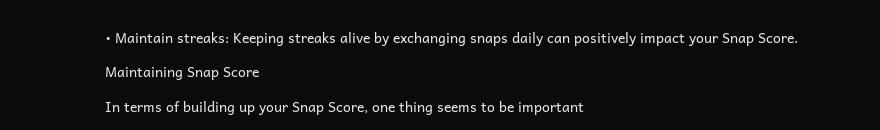• Maintain streaks: Keeping streaks alive by exchanging snaps daily can positively impact your Snap Score.

Maintaining Snap Score

In terms of building up your Snap Score, one thing seems to be important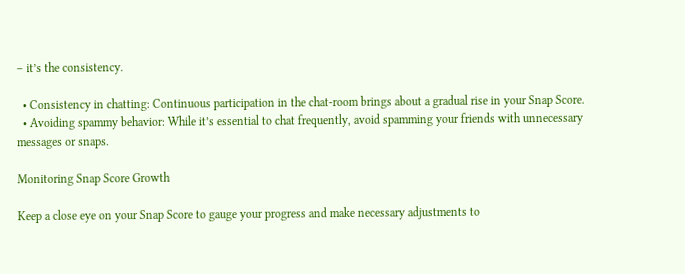– it’s the consistency.

  • Consistency in chatting: Continuous participation in the chat-room brings about a gradual rise in your Snap Score.
  • Avoiding spammy behavior: While it’s essential to chat frequently, avoid spamming your friends with unnecessary messages or snaps.

Monitoring Snap Score Growth

Keep a close eye on your Snap Score to gauge your progress and make necessary adjustments to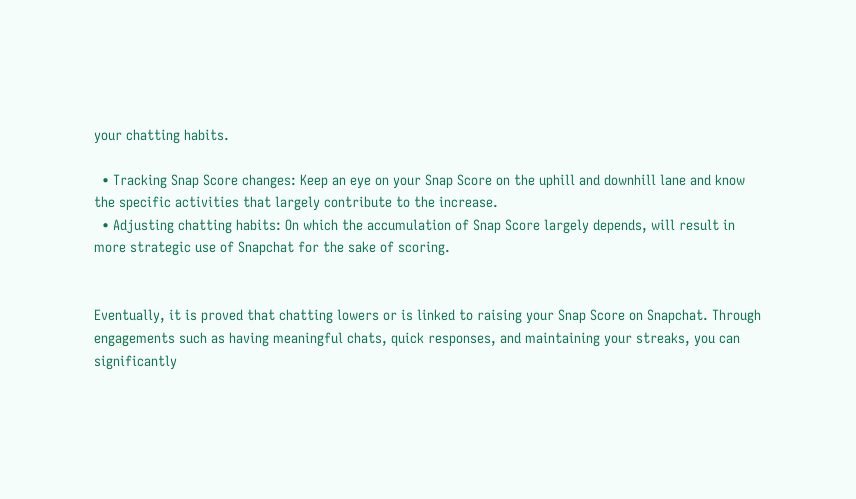your chatting habits.

  • Tracking Snap Score changes: Keep an eye on your Snap Score on the uphill and downhill lane and know the specific activities that largely contribute to the increase.
  • Adjusting chatting habits: On which the accumulation of Snap Score largely depends, will result in more strategic use of Snapchat for the sake of scoring.


Eventually, it is proved that chatting lowers or is linked to raising your Snap Score on Snapchat. Through engagements such as having meaningful chats, quick responses, and maintaining your streaks, you can significantly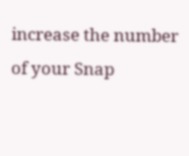increase the number of your Snap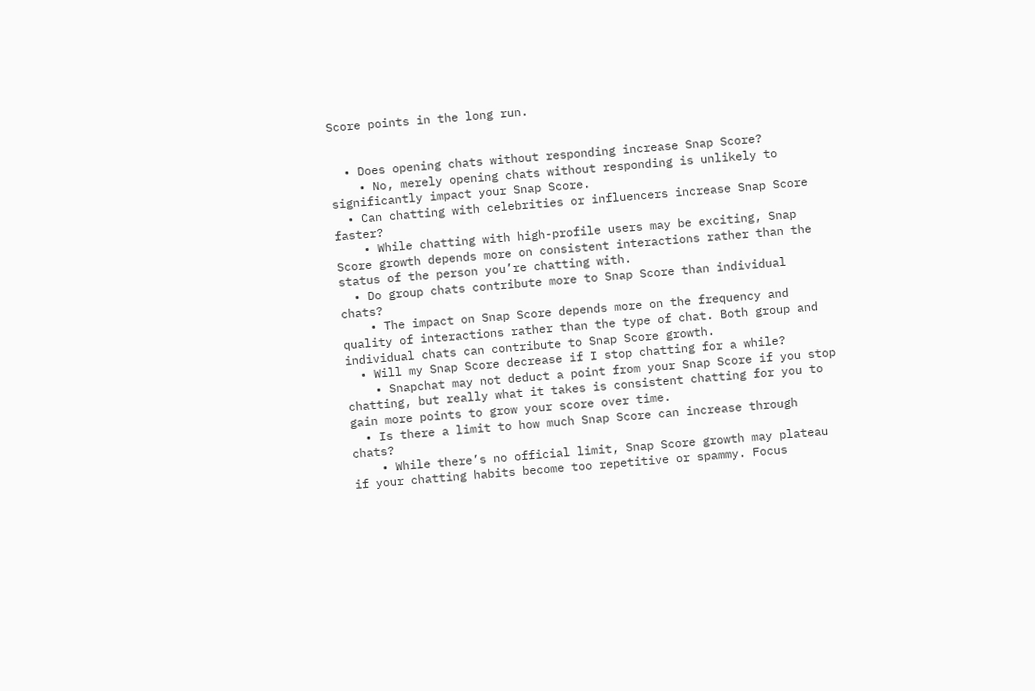Score points in the long run.


  • Does opening chats without responding increase Snap Score?
    • No, merely opening chats without responding is unlikely to significantly impact your Snap Score.
  • Can chatting with celebrities or influencers increase Snap Score faster?
    • While chatting with high-profile users may be exciting, Snap Score growth depends more on consistent interactions rather than the status of the person you’re chatting with.
  • Do group chats contribute more to Snap Score than individual chats?
    • The impact on Snap Score depends more on the frequency and quality of interactions rather than the type of chat. Both group and individual chats can contribute to Snap Score growth.
  • Will my Snap Score decrease if I stop chatting for a while?
    • Snapchat may not deduct a point from your Snap Score if you stop chatting, but really what it takes is consistent chatting for you to gain more points to grow your score over time.
  • Is there a limit to how much Snap Score can increase through chats?
    • While there’s no official limit, Snap Score growth may plateau if your chatting habits become too repetitive or spammy. Focus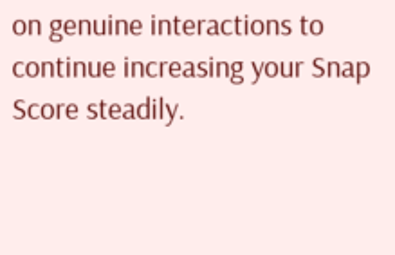on genuine interactions to continue increasing your Snap Score steadily.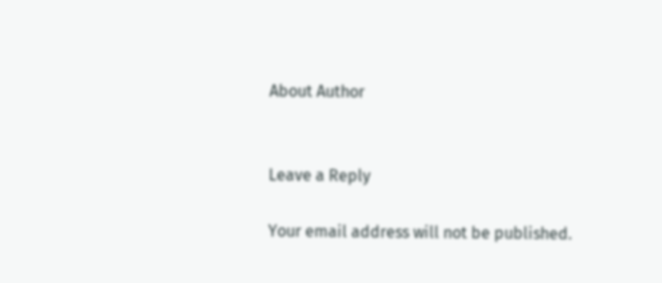About Author


Leave a Reply

Your email address will not be published.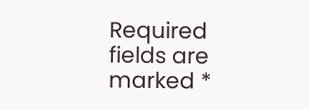Required fields are marked *